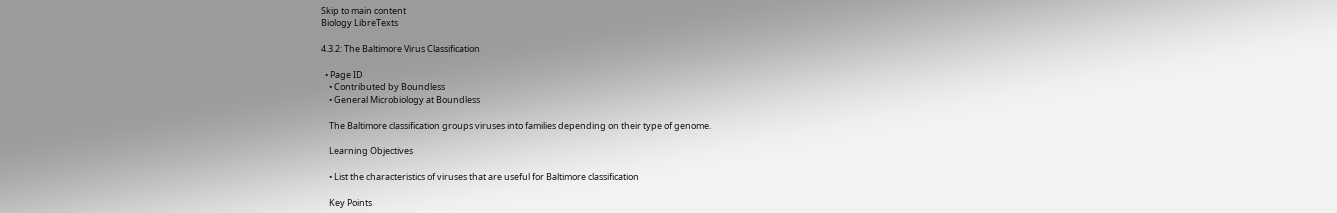Skip to main content
Biology LibreTexts

4.3.2: The Baltimore Virus Classification

  • Page ID
    • Contributed by Boundless
    • General Microbiology at Boundless

    The Baltimore classification groups viruses into families depending on their type of genome.

    Learning Objectives

    • List the characteristics of viruses that are useful for Baltimore classification

    Key Points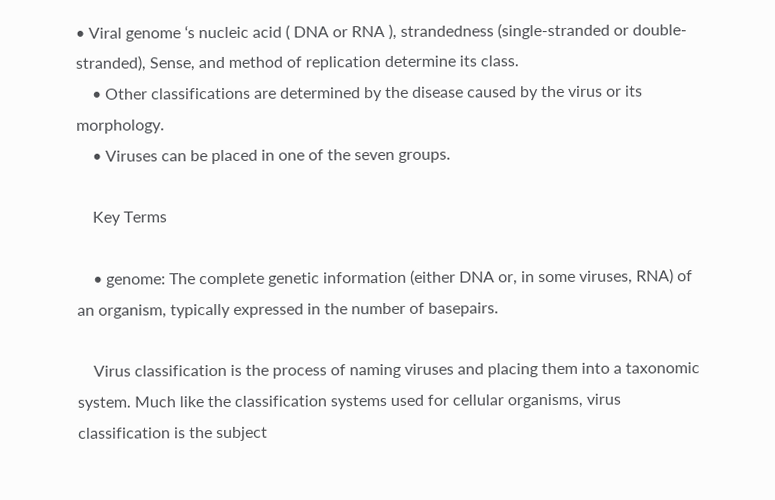• Viral genome ‘s nucleic acid ( DNA or RNA ), strandedness (single-stranded or double-stranded), Sense, and method of replication determine its class.
    • Other classifications are determined by the disease caused by the virus or its morphology.
    • Viruses can be placed in one of the seven groups.

    Key Terms

    • genome: The complete genetic information (either DNA or, in some viruses, RNA) of an organism, typically expressed in the number of basepairs.

    Virus classification is the process of naming viruses and placing them into a taxonomic system. Much like the classification systems used for cellular organisms, virus classification is the subject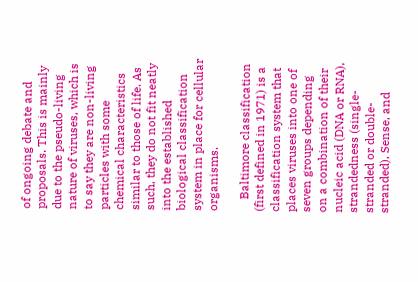of ongoing debate and proposals. This is mainly due to the pseudo-living nature of viruses, which is to say they are non-living particles with some chemical characteristics similar to those of life. As such, they do not fit neatly into the established biological classification system in place for cellular organisms.

    Baltimore classification (first defined in 1971) is a classification system that places viruses into one of seven groups depending on a combination of their nucleic acid (DNA or RNA), strandedness (single-stranded or double-stranded), Sense, and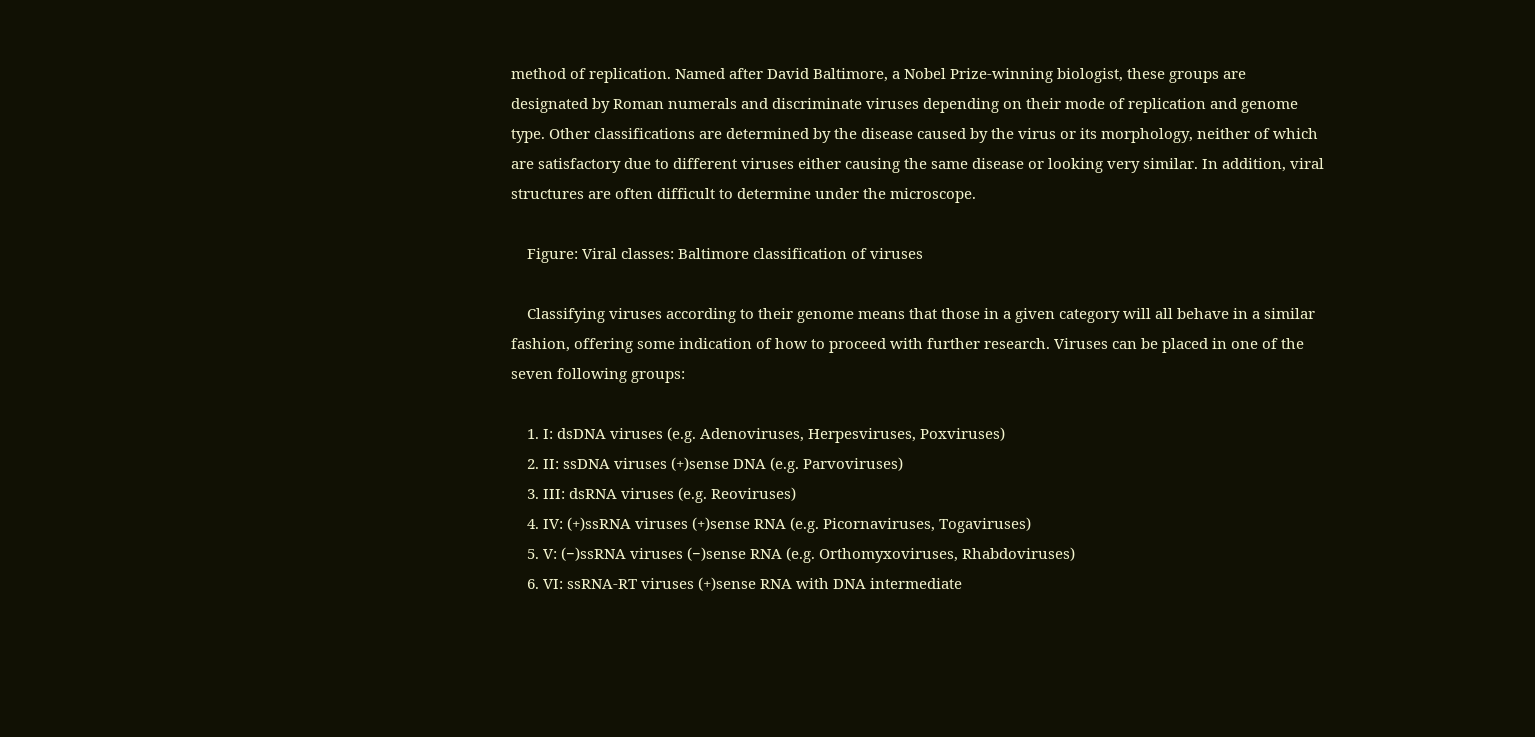method of replication. Named after David Baltimore, a Nobel Prize-winning biologist, these groups are designated by Roman numerals and discriminate viruses depending on their mode of replication and genome type. Other classifications are determined by the disease caused by the virus or its morphology, neither of which are satisfactory due to different viruses either causing the same disease or looking very similar. In addition, viral structures are often difficult to determine under the microscope.

    Figure: Viral classes: Baltimore classification of viruses

    Classifying viruses according to their genome means that those in a given category will all behave in a similar fashion, offering some indication of how to proceed with further research. Viruses can be placed in one of the seven following groups:

    1. I: dsDNA viruses (e.g. Adenoviruses, Herpesviruses, Poxviruses)
    2. II: ssDNA viruses (+)sense DNA (e.g. Parvoviruses)
    3. III: dsRNA viruses (e.g. Reoviruses)
    4. IV: (+)ssRNA viruses (+)sense RNA (e.g. Picornaviruses, Togaviruses)
    5. V: (−)ssRNA viruses (−)sense RNA (e.g. Orthomyxoviruses, Rhabdoviruses)
    6. VI: ssRNA-RT viruses (+)sense RNA with DNA intermediate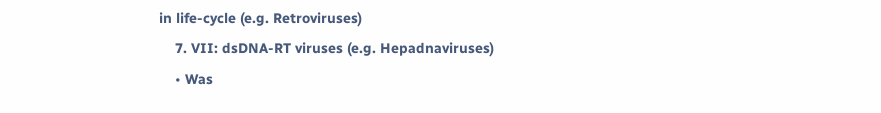in life-cycle (e.g. Retroviruses)
    7. VII: dsDNA-RT viruses (e.g. Hepadnaviruses)
    • Was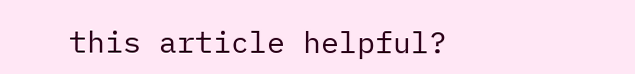this article helpful?